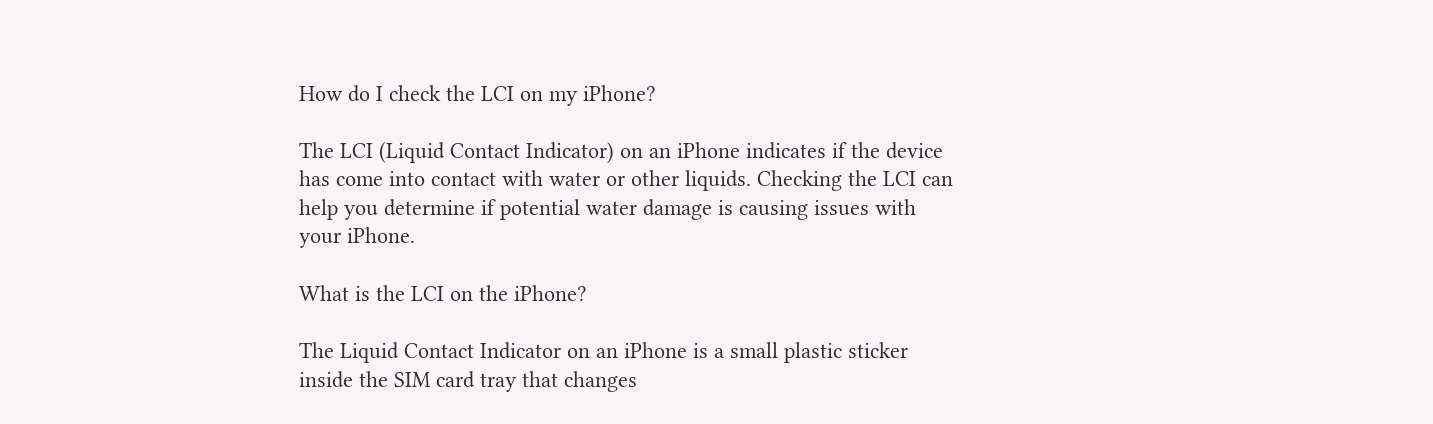How do I check the LCI on my iPhone?

The LCI (Liquid Contact Indicator) on an iPhone indicates if the device has come into contact with water or other liquids. Checking the LCI can help you determine if potential water damage is causing issues with your iPhone.

What is the LCI on the iPhone?

The Liquid Contact Indicator on an iPhone is a small plastic sticker inside the SIM card tray that changes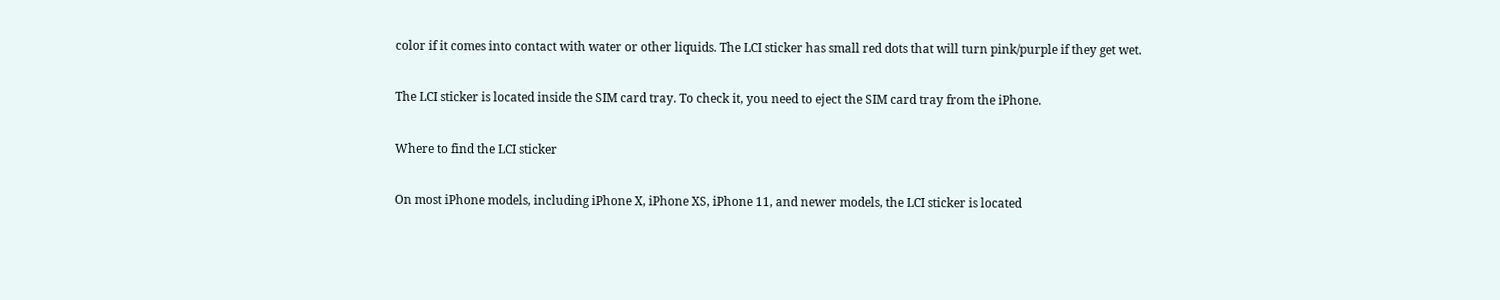color if it comes into contact with water or other liquids. The LCI sticker has small red dots that will turn pink/purple if they get wet.

The LCI sticker is located inside the SIM card tray. To check it, you need to eject the SIM card tray from the iPhone.

Where to find the LCI sticker

On most iPhone models, including iPhone X, iPhone XS, iPhone 11, and newer models, the LCI sticker is located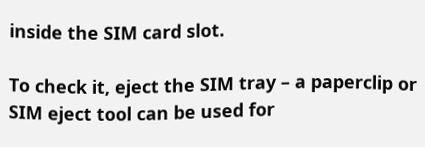inside the SIM card slot.

To check it, eject the SIM tray – a paperclip or SIM eject tool can be used for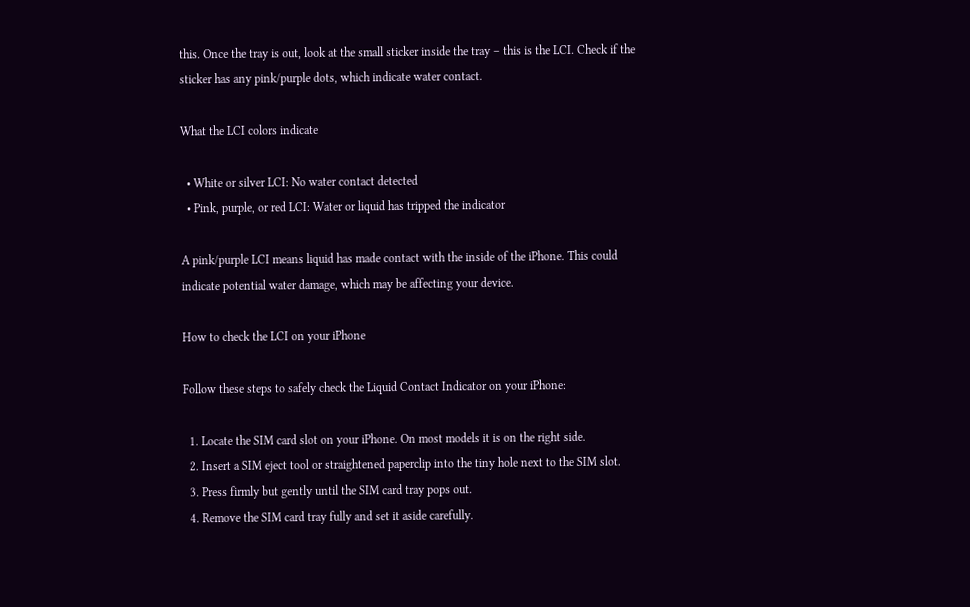this. Once the tray is out, look at the small sticker inside the tray – this is the LCI. Check if the sticker has any pink/purple dots, which indicate water contact.

What the LCI colors indicate

  • White or silver LCI: No water contact detected
  • Pink, purple, or red LCI: Water or liquid has tripped the indicator

A pink/purple LCI means liquid has made contact with the inside of the iPhone. This could indicate potential water damage, which may be affecting your device.

How to check the LCI on your iPhone

Follow these steps to safely check the Liquid Contact Indicator on your iPhone:

  1. Locate the SIM card slot on your iPhone. On most models it is on the right side.
  2. Insert a SIM eject tool or straightened paperclip into the tiny hole next to the SIM slot.
  3. Press firmly but gently until the SIM card tray pops out.
  4. Remove the SIM card tray fully and set it aside carefully.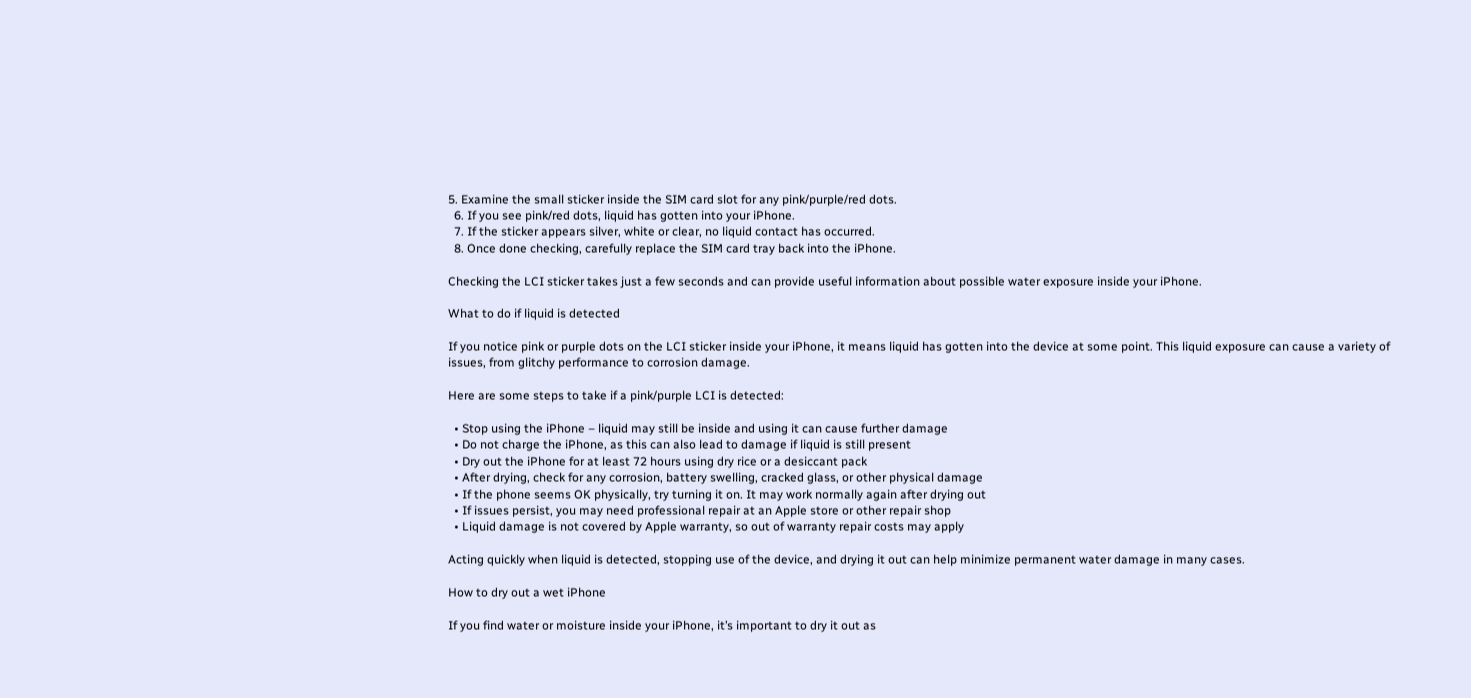5. Examine the small sticker inside the SIM card slot for any pink/purple/red dots.
  6. If you see pink/red dots, liquid has gotten into your iPhone.
  7. If the sticker appears silver, white or clear, no liquid contact has occurred.
  8. Once done checking, carefully replace the SIM card tray back into the iPhone.

Checking the LCI sticker takes just a few seconds and can provide useful information about possible water exposure inside your iPhone.

What to do if liquid is detected

If you notice pink or purple dots on the LCI sticker inside your iPhone, it means liquid has gotten into the device at some point. This liquid exposure can cause a variety of issues, from glitchy performance to corrosion damage.

Here are some steps to take if a pink/purple LCI is detected:

  • Stop using the iPhone – liquid may still be inside and using it can cause further damage
  • Do not charge the iPhone, as this can also lead to damage if liquid is still present
  • Dry out the iPhone for at least 72 hours using dry rice or a desiccant pack
  • After drying, check for any corrosion, battery swelling, cracked glass, or other physical damage
  • If the phone seems OK physically, try turning it on. It may work normally again after drying out
  • If issues persist, you may need professional repair at an Apple store or other repair shop
  • Liquid damage is not covered by Apple warranty, so out of warranty repair costs may apply

Acting quickly when liquid is detected, stopping use of the device, and drying it out can help minimize permanent water damage in many cases.

How to dry out a wet iPhone

If you find water or moisture inside your iPhone, it’s important to dry it out as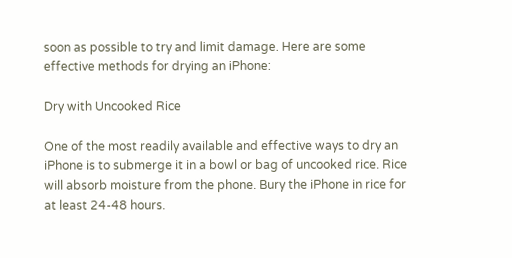soon as possible to try and limit damage. Here are some effective methods for drying an iPhone:

Dry with Uncooked Rice

One of the most readily available and effective ways to dry an iPhone is to submerge it in a bowl or bag of uncooked rice. Rice will absorb moisture from the phone. Bury the iPhone in rice for at least 24-48 hours.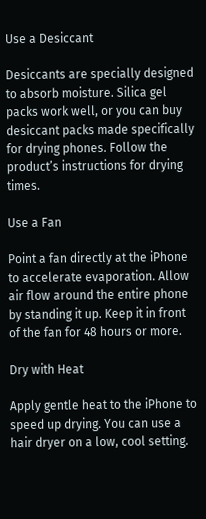Use a Desiccant

Desiccants are specially designed to absorb moisture. Silica gel packs work well, or you can buy desiccant packs made specifically for drying phones. Follow the product’s instructions for drying times.

Use a Fan

Point a fan directly at the iPhone to accelerate evaporation. Allow air flow around the entire phone by standing it up. Keep it in front of the fan for 48 hours or more.

Dry with Heat

Apply gentle heat to the iPhone to speed up drying. You can use a hair dryer on a low, cool setting.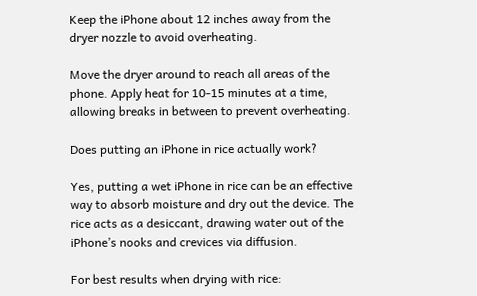Keep the iPhone about 12 inches away from the dryer nozzle to avoid overheating.

Move the dryer around to reach all areas of the phone. Apply heat for 10-15 minutes at a time, allowing breaks in between to prevent overheating.

Does putting an iPhone in rice actually work?

Yes, putting a wet iPhone in rice can be an effective way to absorb moisture and dry out the device. The rice acts as a desiccant, drawing water out of the iPhone’s nooks and crevices via diffusion.

For best results when drying with rice: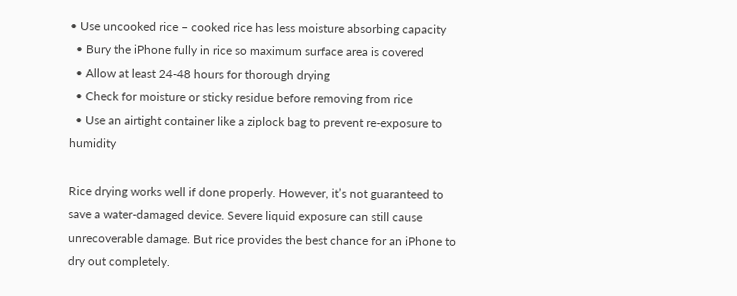• Use uncooked rice – cooked rice has less moisture absorbing capacity
  • Bury the iPhone fully in rice so maximum surface area is covered
  • Allow at least 24-48 hours for thorough drying
  • Check for moisture or sticky residue before removing from rice
  • Use an airtight container like a ziplock bag to prevent re-exposure to humidity

Rice drying works well if done properly. However, it’s not guaranteed to save a water-damaged device. Severe liquid exposure can still cause unrecoverable damage. But rice provides the best chance for an iPhone to dry out completely.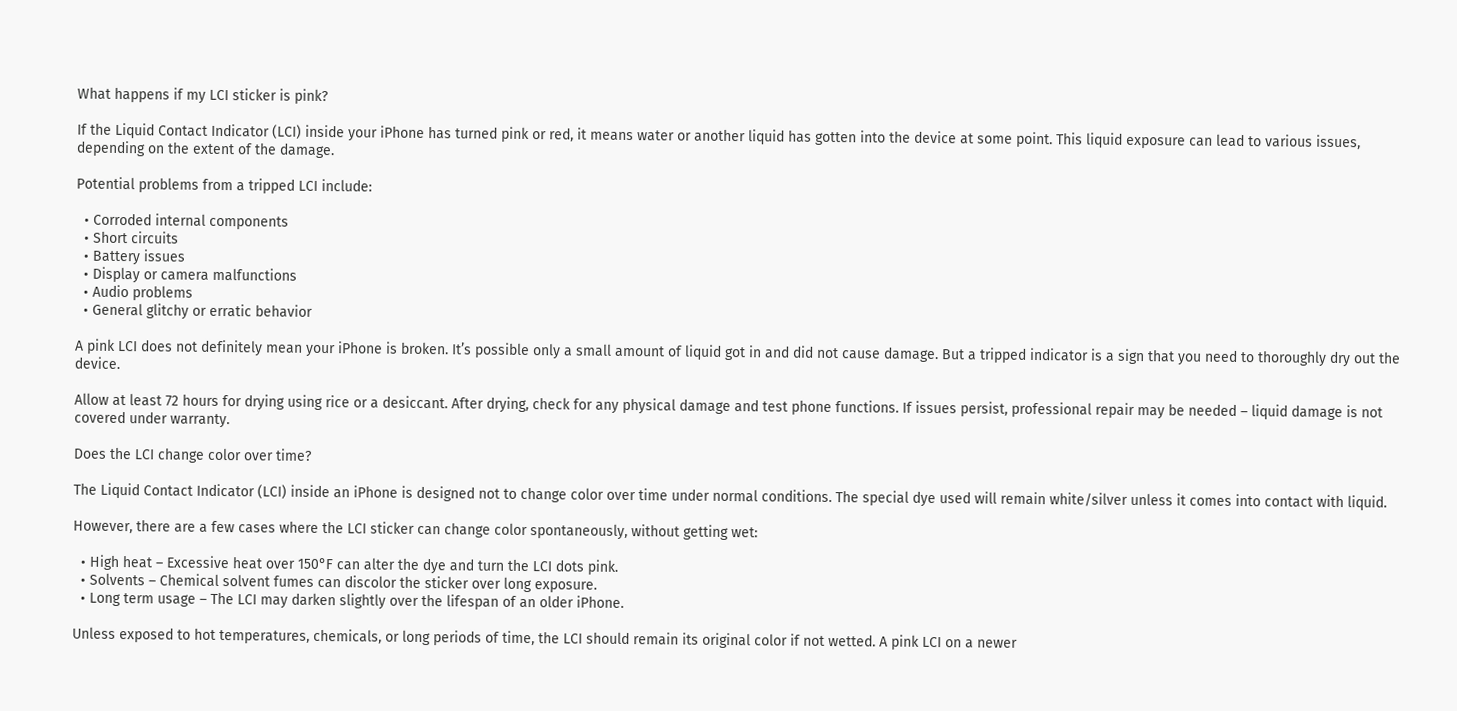What happens if my LCI sticker is pink?

If the Liquid Contact Indicator (LCI) inside your iPhone has turned pink or red, it means water or another liquid has gotten into the device at some point. This liquid exposure can lead to various issues, depending on the extent of the damage.

Potential problems from a tripped LCI include:

  • Corroded internal components
  • Short circuits
  • Battery issues
  • Display or camera malfunctions
  • Audio problems
  • General glitchy or erratic behavior

A pink LCI does not definitely mean your iPhone is broken. It’s possible only a small amount of liquid got in and did not cause damage. But a tripped indicator is a sign that you need to thoroughly dry out the device.

Allow at least 72 hours for drying using rice or a desiccant. After drying, check for any physical damage and test phone functions. If issues persist, professional repair may be needed – liquid damage is not covered under warranty.

Does the LCI change color over time?

The Liquid Contact Indicator (LCI) inside an iPhone is designed not to change color over time under normal conditions. The special dye used will remain white/silver unless it comes into contact with liquid.

However, there are a few cases where the LCI sticker can change color spontaneously, without getting wet:

  • High heat – Excessive heat over 150°F can alter the dye and turn the LCI dots pink.
  • Solvents – Chemical solvent fumes can discolor the sticker over long exposure.
  • Long term usage – The LCI may darken slightly over the lifespan of an older iPhone.

Unless exposed to hot temperatures, chemicals, or long periods of time, the LCI should remain its original color if not wetted. A pink LCI on a newer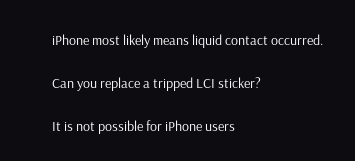iPhone most likely means liquid contact occurred.

Can you replace a tripped LCI sticker?

It is not possible for iPhone users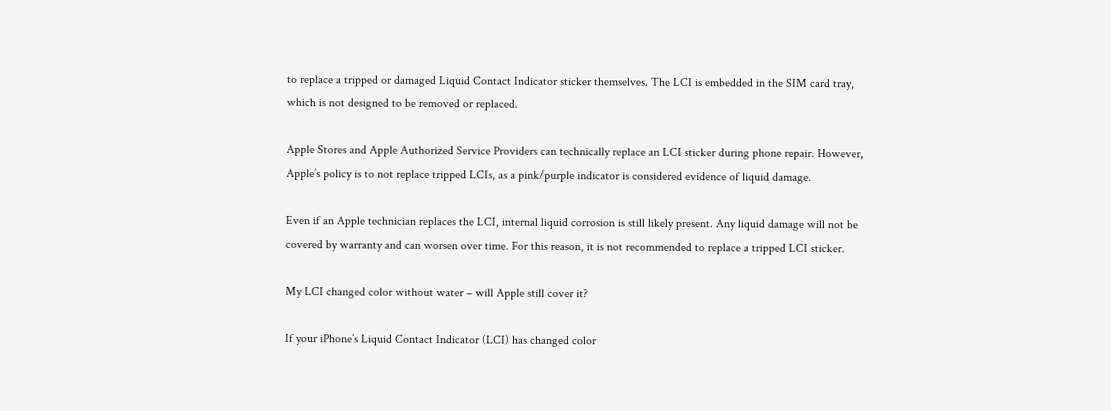to replace a tripped or damaged Liquid Contact Indicator sticker themselves. The LCI is embedded in the SIM card tray, which is not designed to be removed or replaced.

Apple Stores and Apple Authorized Service Providers can technically replace an LCI sticker during phone repair. However, Apple’s policy is to not replace tripped LCIs, as a pink/purple indicator is considered evidence of liquid damage.

Even if an Apple technician replaces the LCI, internal liquid corrosion is still likely present. Any liquid damage will not be covered by warranty and can worsen over time. For this reason, it is not recommended to replace a tripped LCI sticker.

My LCI changed color without water – will Apple still cover it?

If your iPhone’s Liquid Contact Indicator (LCI) has changed color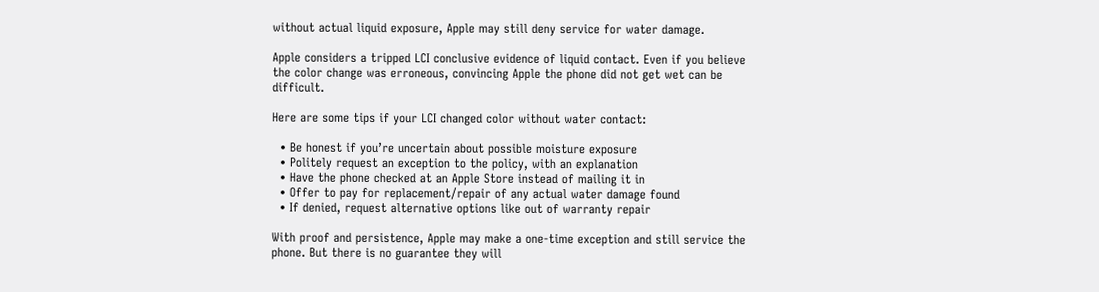without actual liquid exposure, Apple may still deny service for water damage.

Apple considers a tripped LCI conclusive evidence of liquid contact. Even if you believe the color change was erroneous, convincing Apple the phone did not get wet can be difficult.

Here are some tips if your LCI changed color without water contact:

  • Be honest if you’re uncertain about possible moisture exposure
  • Politely request an exception to the policy, with an explanation
  • Have the phone checked at an Apple Store instead of mailing it in
  • Offer to pay for replacement/repair of any actual water damage found
  • If denied, request alternative options like out of warranty repair

With proof and persistence, Apple may make a one-time exception and still service the phone. But there is no guarantee they will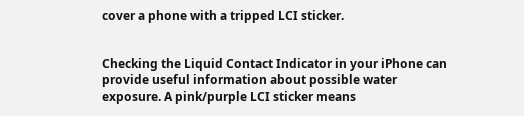cover a phone with a tripped LCI sticker.


Checking the Liquid Contact Indicator in your iPhone can provide useful information about possible water exposure. A pink/purple LCI sticker means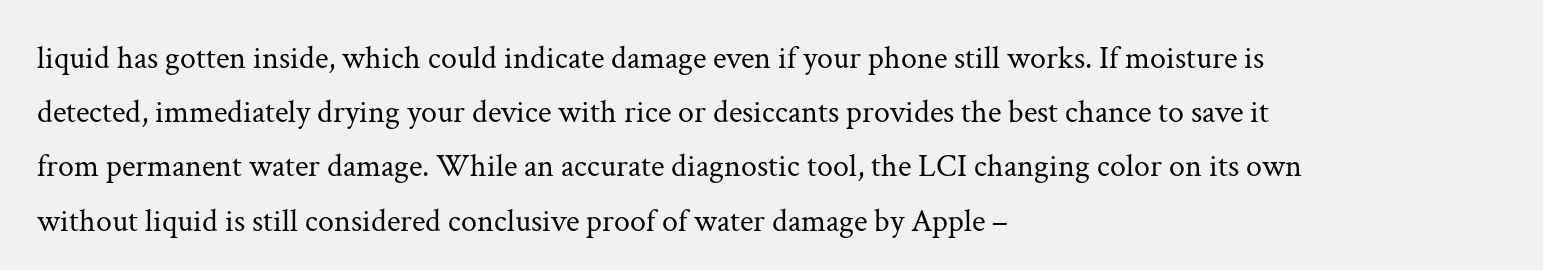liquid has gotten inside, which could indicate damage even if your phone still works. If moisture is detected, immediately drying your device with rice or desiccants provides the best chance to save it from permanent water damage. While an accurate diagnostic tool, the LCI changing color on its own without liquid is still considered conclusive proof of water damage by Apple –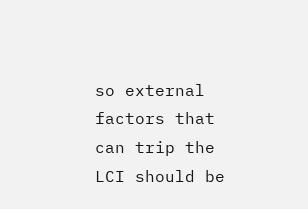so external factors that can trip the LCI should be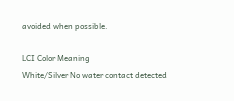avoided when possible.

LCI Color Meaning
White/Silver No water contact detected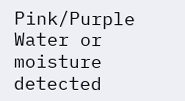Pink/Purple Water or moisture detected